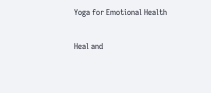Yoga for Emotional Health

Heal and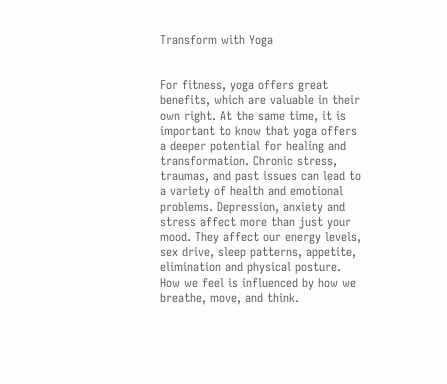Transform with Yoga


For fitness, yoga offers great benefits, which are valuable in their own right. At the same time, it is important to know that yoga offers a deeper potential for healing and transformation. Chronic stress, traumas, and past issues can lead to a variety of health and emotional problems. Depression, anxiety and stress affect more than just your mood. They affect our energy levels, sex drive, sleep patterns, appetite, elimination and physical posture. How we feel is influenced by how we breathe, move, and think.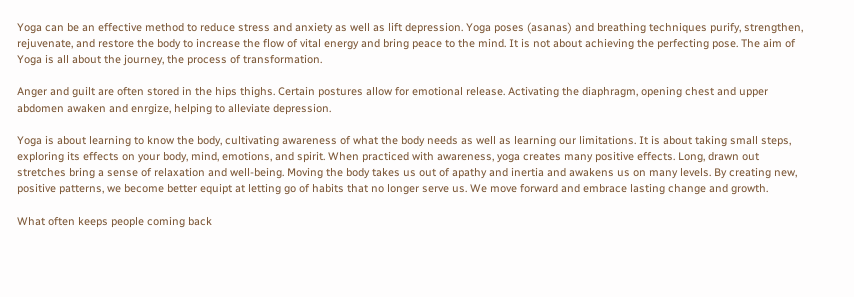Yoga can be an effective method to reduce stress and anxiety as well as lift depression. Yoga poses (asanas) and breathing techniques purify, strengthen, rejuvenate, and restore the body to increase the flow of vital energy and bring peace to the mind. It is not about achieving the perfecting pose. The aim of Yoga is all about the journey, the process of transformation.

Anger and guilt are often stored in the hips thighs. Certain postures allow for emotional release. Activating the diaphragm, opening chest and upper abdomen awaken and enrgize, helping to alleviate depression.

Yoga is about learning to know the body, cultivating awareness of what the body needs as well as learning our limitations. It is about taking small steps, exploring its effects on your body, mind, emotions, and spirit. When practiced with awareness, yoga creates many positive effects. Long, drawn out stretches bring a sense of relaxation and well-being. Moving the body takes us out of apathy and inertia and awakens us on many levels. By creating new, positive patterns, we become better equipt at letting go of habits that no longer serve us. We move forward and embrace lasting change and growth.

What often keeps people coming back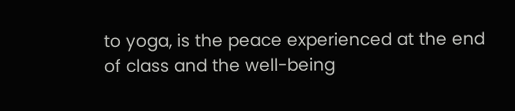to yoga, is the peace experienced at the end of class and the well-being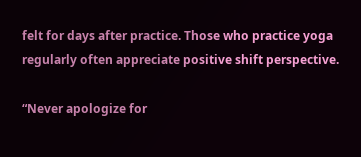felt for days after practice. Those who practice yoga regularly often appreciate positive shift perspective.

“Never apologize for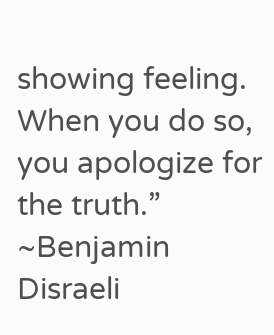showing feeling. When you do so, you apologize for the truth.” ~Benjamin Disraeli